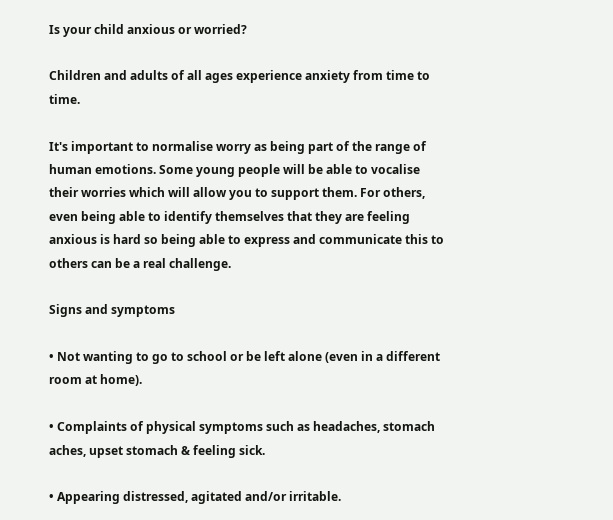Is your child anxious or worried?

Children and adults of all ages experience anxiety from time to time.

It's important to normalise worry as being part of the range of human emotions. Some young people will be able to vocalise their worries which will allow you to support them. For others, even being able to identify themselves that they are feeling anxious is hard so being able to express and communicate this to others can be a real challenge.

Signs and symptoms

• Not wanting to go to school or be left alone (even in a different room at home).

• Complaints of physical symptoms such as headaches, stomach aches, upset stomach & feeling sick.

• Appearing distressed, agitated and/or irritable.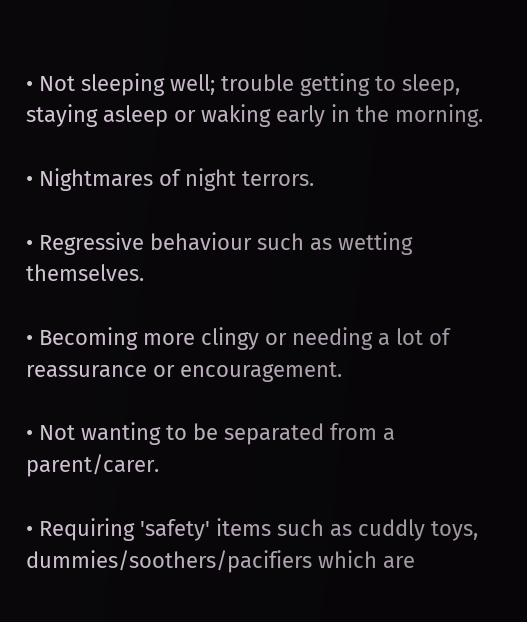• Not sleeping well; trouble getting to sleep, staying asleep or waking early in the morning.

• Nightmares of night terrors.

• Regressive behaviour such as wetting themselves.

• Becoming more clingy or needing a lot of reassurance or encouragement.

• Not wanting to be separated from a parent/carer.

• Requiring 'safety' items such as cuddly toys, dummies/soothers/pacifiers which are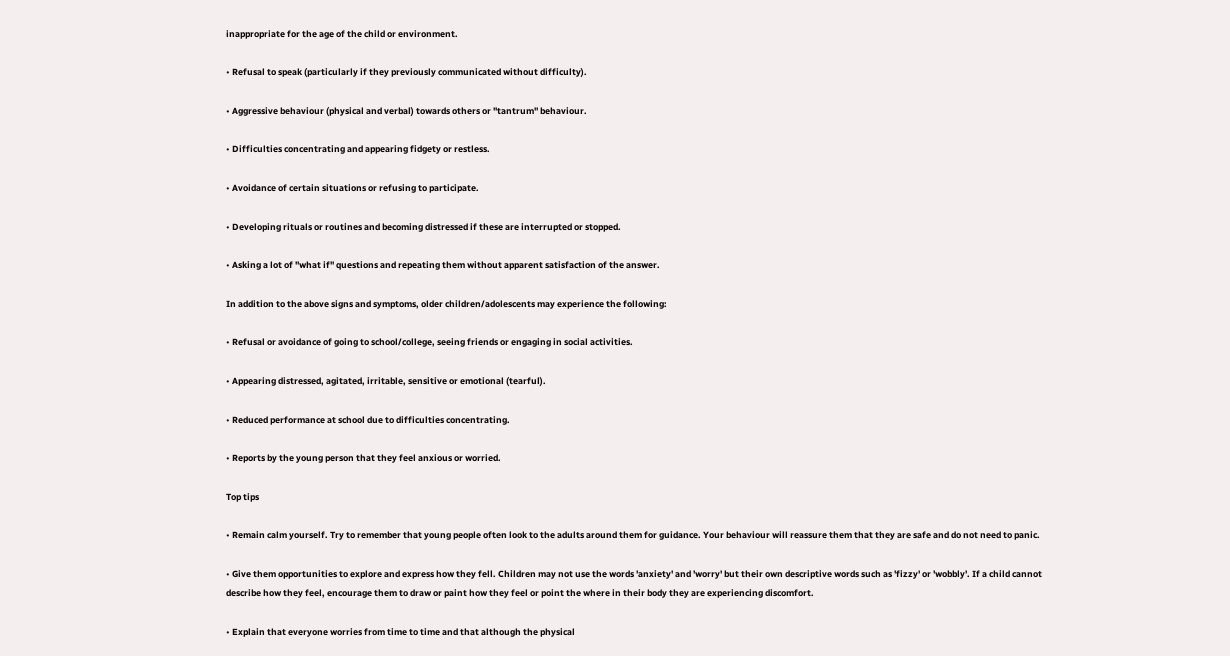inappropriate for the age of the child or environment.

• Refusal to speak (particularly if they previously communicated without difficulty).

• Aggressive behaviour (physical and verbal) towards others or "tantrum" behaviour.

• Difficulties concentrating and appearing fidgety or restless.

• Avoidance of certain situations or refusing to participate.

• Developing rituals or routines and becoming distressed if these are interrupted or stopped.

• Asking a lot of "what if" questions and repeating them without apparent satisfaction of the answer.

In addition to the above signs and symptoms, older children/adolescents may experience the following:

• Refusal or avoidance of going to school/college, seeing friends or engaging in social activities.

• Appearing distressed, agitated, irritable, sensitive or emotional (tearful).

• Reduced performance at school due to difficulties concentrating.

• Reports by the young person that they feel anxious or worried.

Top tips

• Remain calm yourself. Try to remember that young people often look to the adults around them for guidance. Your behaviour will reassure them that they are safe and do not need to panic.

• Give them opportunities to explore and express how they fell. Children may not use the words 'anxiety' and 'worry' but their own descriptive words such as 'fizzy' or 'wobbly'. If a child cannot describe how they feel, encourage them to draw or paint how they feel or point the where in their body they are experiencing discomfort.

• Explain that everyone worries from time to time and that although the physical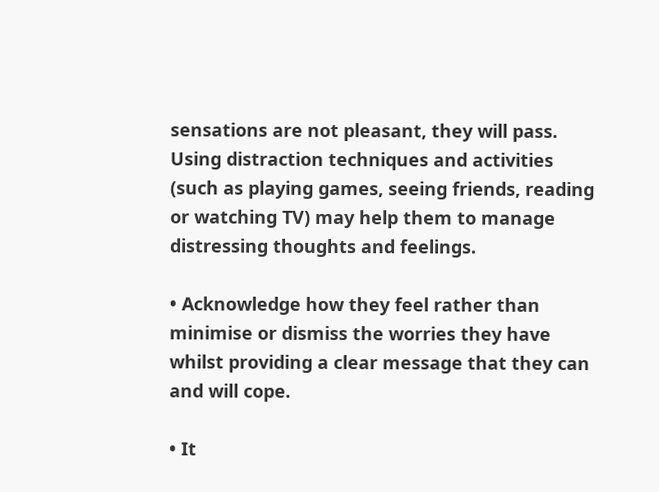sensations are not pleasant, they will pass. Using distraction techniques and activities (such as playing games, seeing friends, reading or watching TV) may help them to manage distressing thoughts and feelings.

• Acknowledge how they feel rather than minimise or dismiss the worries they have whilst providing a clear message that they can and will cope.

• It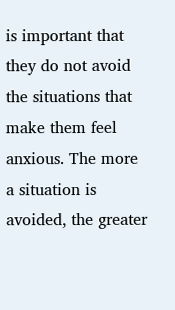is important that they do not avoid the situations that make them feel anxious. The more a situation is avoided, the greater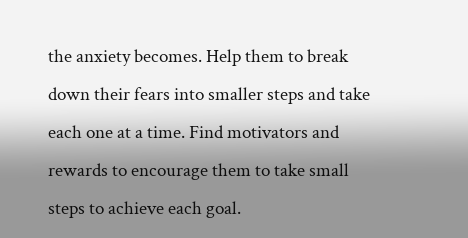the anxiety becomes. Help them to break down their fears into smaller steps and take each one at a time. Find motivators and rewards to encourage them to take small steps to achieve each goal.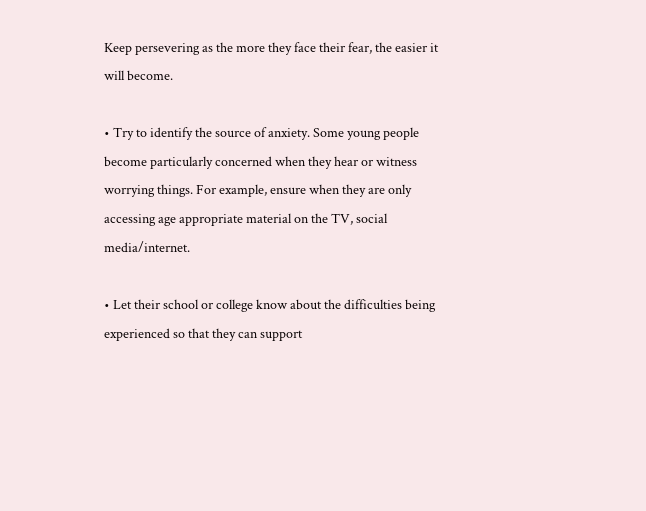Keep persevering as the more they face their fear, the easier it will become.

• Try to identify the source of anxiety. Some young people become particularly concerned when they hear or witness worrying things. For example, ensure when they are only accessing age appropriate material on the TV, social media/internet.

• Let their school or college know about the difficulties being experienced so that they can support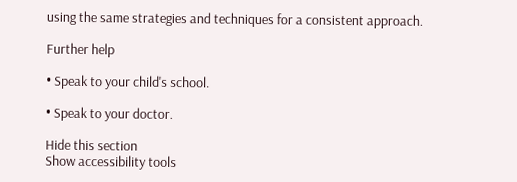using the same strategies and techniques for a consistent approach.

Further help

• Speak to your child's school.

• Speak to your doctor.

Hide this section
Show accessibility tools